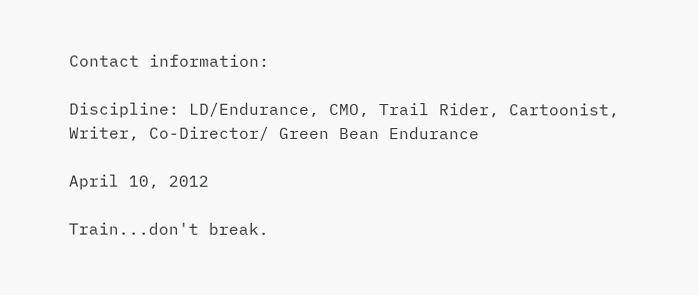Contact information:

Discipline: LD/Endurance, CMO, Trail Rider, Cartoonist, Writer, Co-Director/ Green Bean Endurance

April 10, 2012

Train...don't break.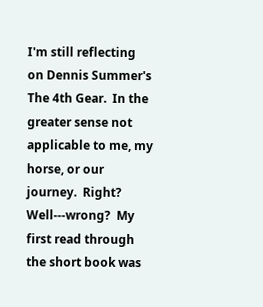I'm still reflecting on Dennis Summer's The 4th Gear.  In the greater sense not applicable to me, my horse, or our journey.  Right?  Well---wrong?  My first read through the short book was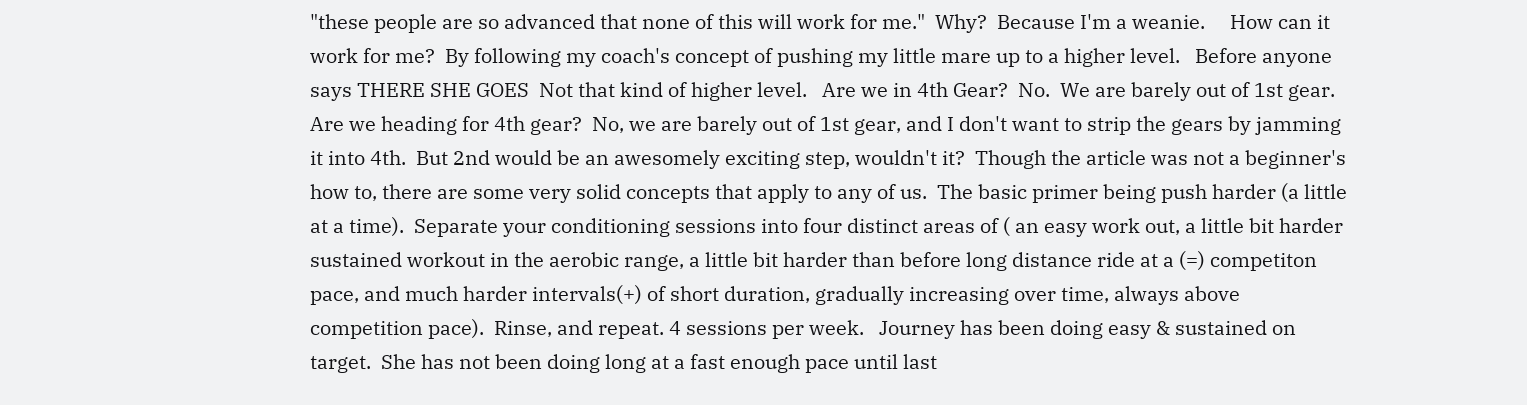"these people are so advanced that none of this will work for me."  Why?  Because I'm a weanie.     How can it work for me?  By following my coach's concept of pushing my little mare up to a higher level.   Before anyone says THERE SHE GOES  Not that kind of higher level.   Are we in 4th Gear?  No.  We are barely out of 1st gear.  Are we heading for 4th gear?  No, we are barely out of 1st gear, and I don't want to strip the gears by jamming it into 4th.  But 2nd would be an awesomely exciting step, wouldn't it?  Though the article was not a beginner's how to, there are some very solid concepts that apply to any of us.  The basic primer being push harder (a little at a time).  Separate your conditioning sessions into four distinct areas of ( an easy work out, a little bit harder sustained workout in the aerobic range, a little bit harder than before long distance ride at a (=) competiton pace, and much harder intervals(+) of short duration, gradually increasing over time, always above competition pace).  Rinse, and repeat. 4 sessions per week.   Journey has been doing easy & sustained on target.  She has not been doing long at a fast enough pace until last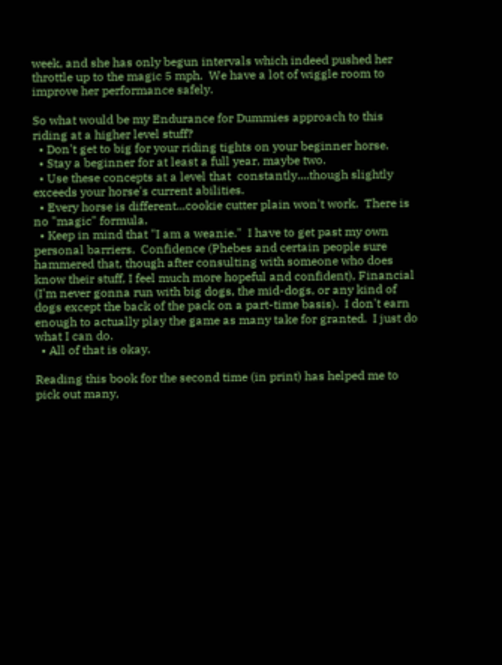week, and she has only begun intervals which indeed pushed her throttle up to the magic 5 mph.  We have a lot of wiggle room to improve her performance safely.

So what would be my Endurance for Dummies approach to this riding at a higher level stuff?
  • Don't get to big for your riding tights on your beginner horse.
  • Stay a beginner for at least a full year, maybe two.
  • Use these concepts at a level that  constantly....though slightly exceeds your horse's current abilities.
  • Every horse is different...cookie cutter plain won't work.  There is no "magic" formula.
  • Keep in mind that "I am a weanie."  I have to get past my own personal barriers.  Confidence (Phebes and certain people sure hammered that, though after consulting with someone who does know their stuff, I feel much more hopeful and confident), Financial (I'm never gonna run with big dogs, the mid-dogs, or any kind of dogs except the back of the pack on a part-time basis).  I don't earn enough to actually play the game as many take for granted.  I just do what I can do.
  • All of that is okay.

Reading this book for the second time (in print) has helped me to pick out many,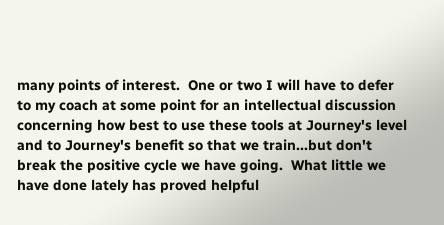many points of interest.  One or two I will have to defer to my coach at some point for an intellectual discussion concerning how best to use these tools at Journey's level and to Journey's benefit so that we train...but don't break the positive cycle we have going.  What little we have done lately has proved helpful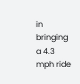in bringing a 4.3 mph ride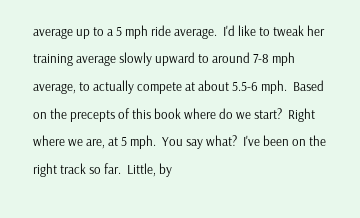average up to a 5 mph ride average.  I'd like to tweak her training average slowly upward to around 7-8 mph average, to actually compete at about 5.5-6 mph.  Based on the precepts of this book where do we start?  Right where we are, at 5 mph.  You say what?  I've been on the right track so far.  Little, by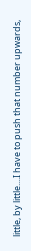little, by little....I have to push that number upwards,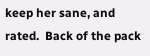keep her sane, and rated.  Back of the pack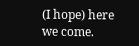(I hope) here we come.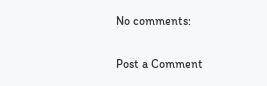No comments:

Post a Comment